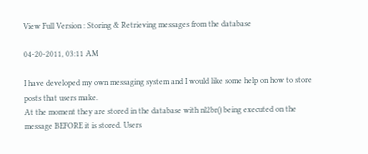View Full Version : Storing & Retrieving messages from the database

04-20-2011, 03:11 AM

I have developed my own messaging system and I would like some help on how to store posts that users make.
At the moment they are stored in the database with nl2br() being executed on the message BEFORE it is stored. Users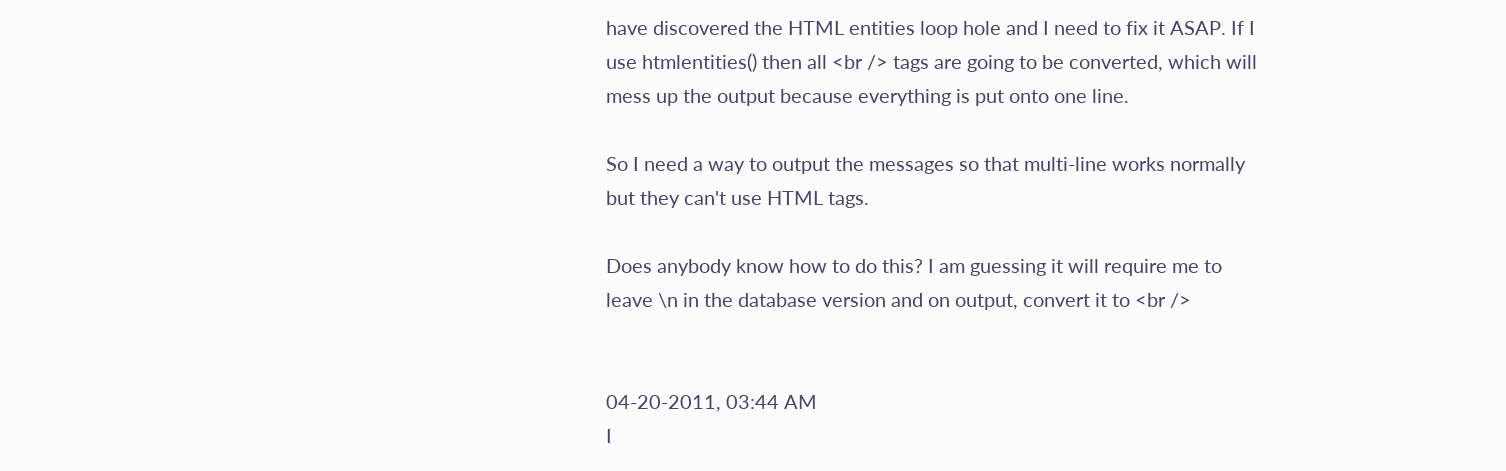have discovered the HTML entities loop hole and I need to fix it ASAP. If I use htmlentities() then all <br /> tags are going to be converted, which will mess up the output because everything is put onto one line.

So I need a way to output the messages so that multi-line works normally but they can't use HTML tags.

Does anybody know how to do this? I am guessing it will require me to leave \n in the database version and on output, convert it to <br />


04-20-2011, 03:44 AM
I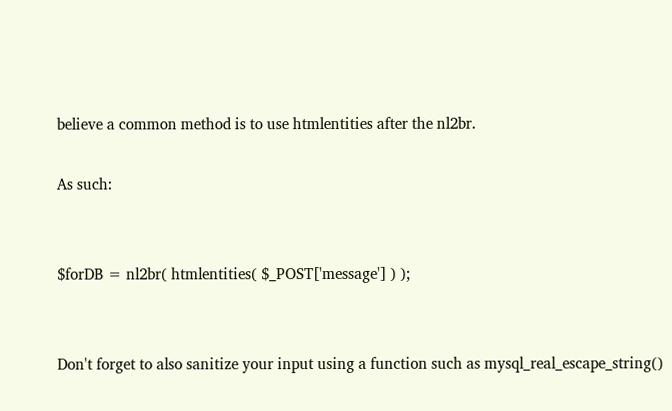believe a common method is to use htmlentities after the nl2br.

As such:


$forDB = nl2br( htmlentities( $_POST['message'] ) );


Don't forget to also sanitize your input using a function such as mysql_real_escape_string()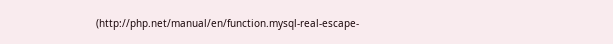(http://php.net/manual/en/function.mysql-real-escape-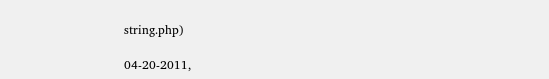string.php)

04-20-2011,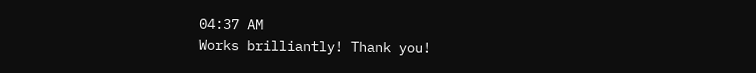04:37 AM
Works brilliantly! Thank you!